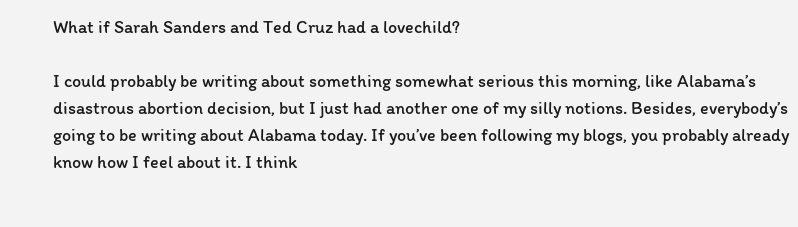What if Sarah Sanders and Ted Cruz had a lovechild?

I could probably be writing about something somewhat serious this morning, like Alabama’s disastrous abortion decision, but I just had another one of my silly notions. Besides, everybody’s going to be writing about Alabama today. If you’ve been following my blogs, you probably already know how I feel about it. I think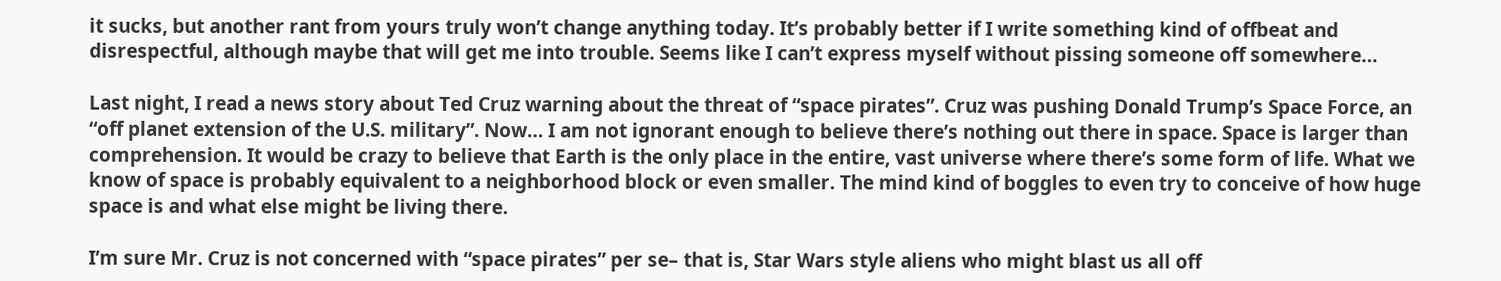it sucks, but another rant from yours truly won’t change anything today. It’s probably better if I write something kind of offbeat and disrespectful, although maybe that will get me into trouble. Seems like I can’t express myself without pissing someone off somewhere…

Last night, I read a news story about Ted Cruz warning about the threat of “space pirates”. Cruz was pushing Donald Trump’s Space Force, an “off planet extension of the U.S. military”. Now… I am not ignorant enough to believe there’s nothing out there in space. Space is larger than comprehension. It would be crazy to believe that Earth is the only place in the entire, vast universe where there’s some form of life. What we know of space is probably equivalent to a neighborhood block or even smaller. The mind kind of boggles to even try to conceive of how huge space is and what else might be living there.

I’m sure Mr. Cruz is not concerned with “space pirates” per se– that is, Star Wars style aliens who might blast us all off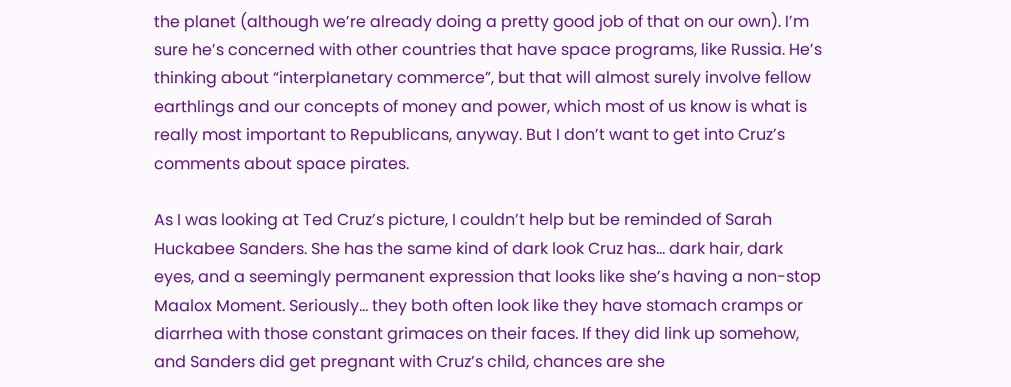the planet (although we’re already doing a pretty good job of that on our own). I’m sure he’s concerned with other countries that have space programs, like Russia. He’s thinking about “interplanetary commerce”, but that will almost surely involve fellow earthlings and our concepts of money and power, which most of us know is what is really most important to Republicans, anyway. But I don’t want to get into Cruz’s comments about space pirates.

As I was looking at Ted Cruz’s picture, I couldn’t help but be reminded of Sarah Huckabee Sanders. She has the same kind of dark look Cruz has… dark hair, dark eyes, and a seemingly permanent expression that looks like she’s having a non-stop Maalox Moment. Seriously… they both often look like they have stomach cramps or diarrhea with those constant grimaces on their faces. If they did link up somehow, and Sanders did get pregnant with Cruz’s child, chances are she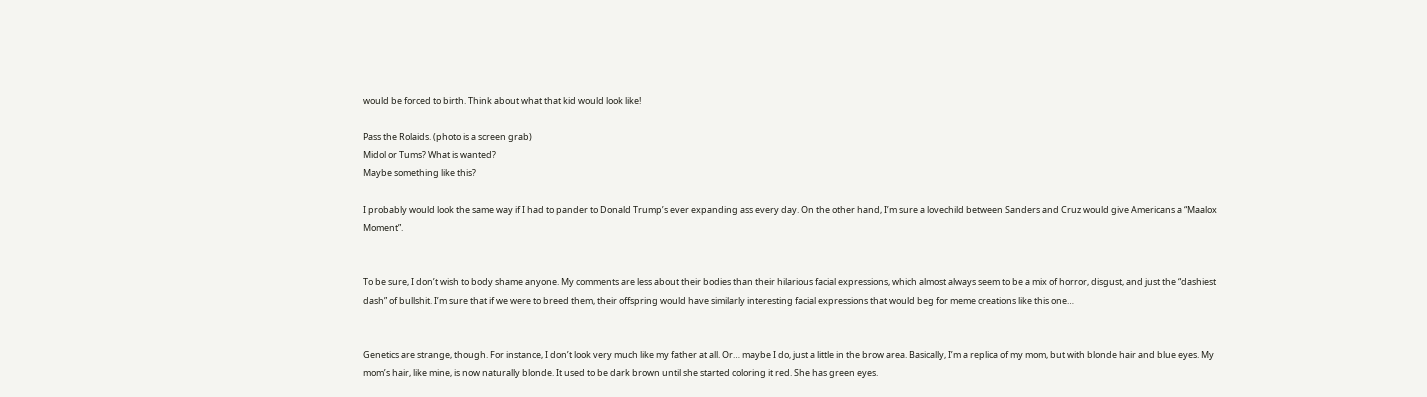would be forced to birth. Think about what that kid would look like!

Pass the Rolaids. (photo is a screen grab)
Midol or Tums? What is wanted?
Maybe something like this?

I probably would look the same way if I had to pander to Donald Trump’s ever expanding ass every day. On the other hand, I’m sure a lovechild between Sanders and Cruz would give Americans a “Maalox Moment”.


To be sure, I don’t wish to body shame anyone. My comments are less about their bodies than their hilarious facial expressions, which almost always seem to be a mix of horror, disgust, and just the “dashiest dash” of bullshit. I’m sure that if we were to breed them, their offspring would have similarly interesting facial expressions that would beg for meme creations like this one…


Genetics are strange, though. For instance, I don’t look very much like my father at all. Or… maybe I do, just a little in the brow area. Basically, I’m a replica of my mom, but with blonde hair and blue eyes. My mom’s hair, like mine, is now naturally blonde. It used to be dark brown until she started coloring it red. She has green eyes.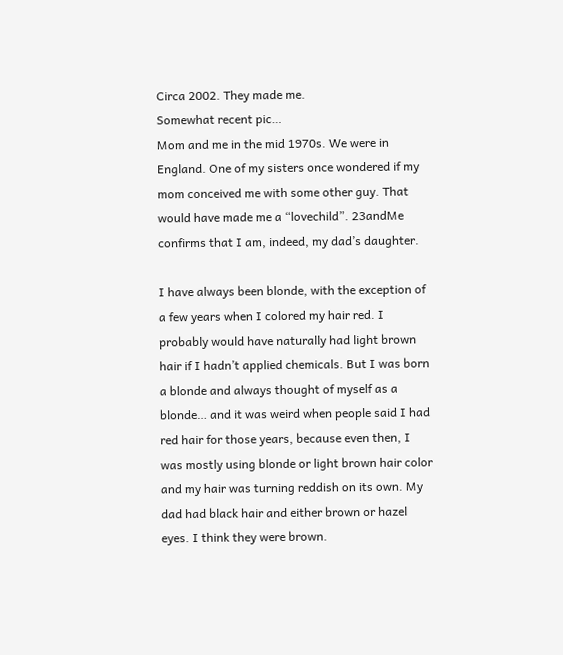Circa 2002. They made me.
Somewhat recent pic…
Mom and me in the mid 1970s. We were in England. One of my sisters once wondered if my mom conceived me with some other guy. That would have made me a “lovechild”. 23andMe confirms that I am, indeed, my dad’s daughter.

I have always been blonde, with the exception of a few years when I colored my hair red. I probably would have naturally had light brown hair if I hadn’t applied chemicals. But I was born a blonde and always thought of myself as a blonde… and it was weird when people said I had red hair for those years, because even then, I was mostly using blonde or light brown hair color and my hair was turning reddish on its own. My dad had black hair and either brown or hazel eyes. I think they were brown.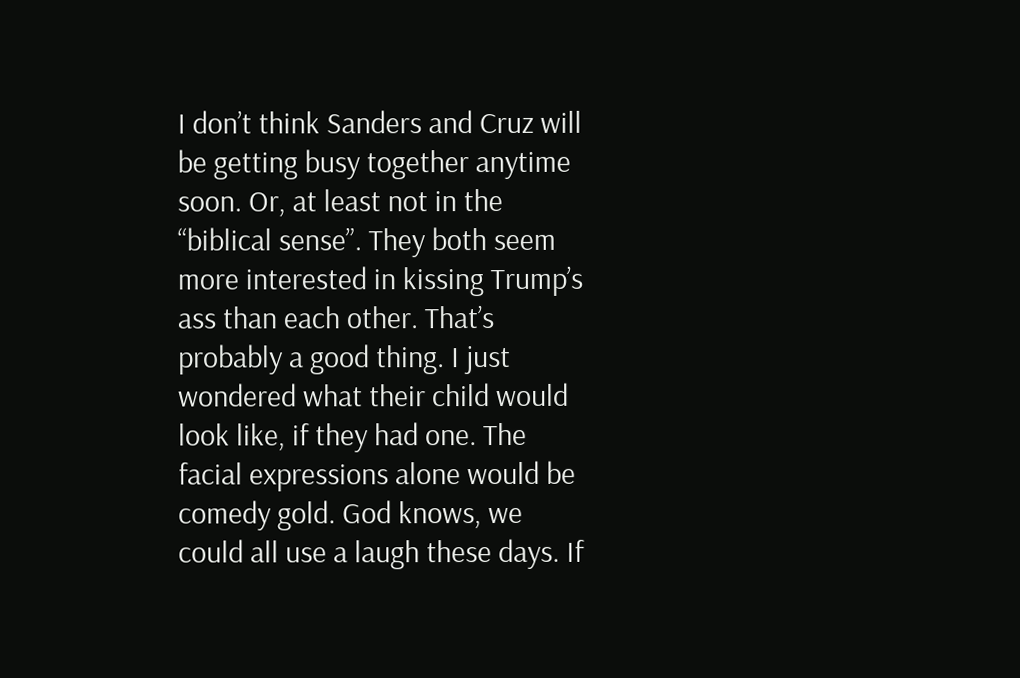I don’t think Sanders and Cruz will be getting busy together anytime soon. Or, at least not in the “biblical sense”. They both seem more interested in kissing Trump’s ass than each other. That’s probably a good thing. I just wondered what their child would look like, if they had one. The facial expressions alone would be comedy gold. God knows, we could all use a laugh these days. If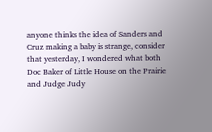anyone thinks the idea of Sanders and Cruz making a baby is strange, consider that yesterday, I wondered what both Doc Baker of Little House on the Prairie and Judge Judy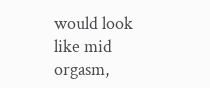would look like mid orgasm,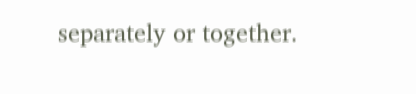separately or together.